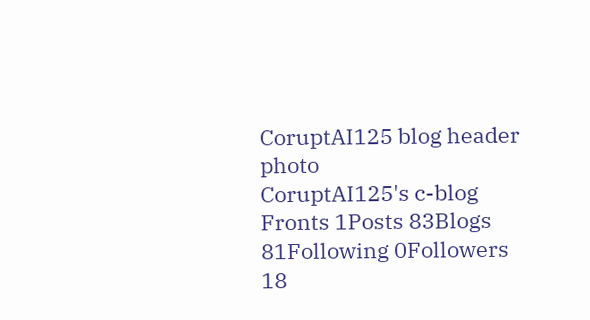CoruptAI125 blog header photo
CoruptAI125's c-blog
Fronts 1Posts 83Blogs 81Following 0Followers 18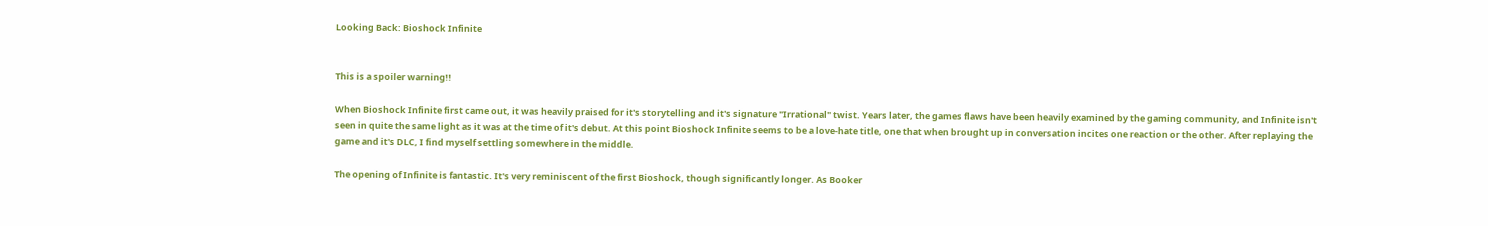Looking Back: Bioshock Infinite


This is a spoiler warning!!

When Bioshock Infinite first came out, it was heavily praised for it's storytelling and it's signature "Irrational" twist. Years later, the games flaws have been heavily examined by the gaming community, and Infinite isn't seen in quite the same light as it was at the time of it's debut. At this point Bioshock Infinite seems to be a love-hate title, one that when brought up in conversation incites one reaction or the other. After replaying the game and it's DLC, I find myself settling somewhere in the middle.

The opening of Infinite is fantastic. It's very reminiscent of the first Bioshock, though significantly longer. As Booker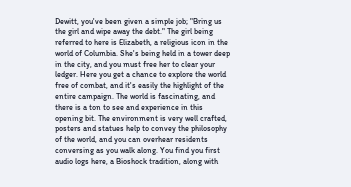Dewitt, you've been given a simple job; "Bring us the girl and wipe away the debt." The girl being referred to here is Elizabeth, a religious icon in the world of Columbia. She's being held in a tower deep in the city, and you must free her to clear your ledger. Here you get a chance to explore the world free of combat, and it's easily the highlight of the entire campaign. The world is fascinating, and there is a ton to see and experience in this opening bit. The environment is very well crafted, posters and statues help to convey the philosophy of the world, and you can overhear residents conversing as you walk along. You find you first audio logs here, a Bioshock tradition, along with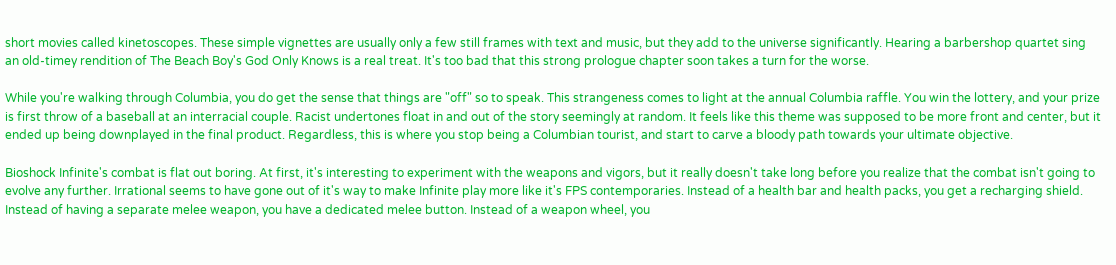short movies called kinetoscopes. These simple vignettes are usually only a few still frames with text and music, but they add to the universe significantly. Hearing a barbershop quartet sing an old-timey rendition of The Beach Boy's God Only Knows is a real treat. It's too bad that this strong prologue chapter soon takes a turn for the worse.

While you're walking through Columbia, you do get the sense that things are "off" so to speak. This strangeness comes to light at the annual Columbia raffle. You win the lottery, and your prize is first throw of a baseball at an interracial couple. Racist undertones float in and out of the story seemingly at random. It feels like this theme was supposed to be more front and center, but it ended up being downplayed in the final product. Regardless, this is where you stop being a Columbian tourist, and start to carve a bloody path towards your ultimate objective.

Bioshock Infinite's combat is flat out boring. At first, it's interesting to experiment with the weapons and vigors, but it really doesn't take long before you realize that the combat isn't going to evolve any further. Irrational seems to have gone out of it's way to make Infinite play more like it's FPS contemporaries. Instead of a health bar and health packs, you get a recharging shield. Instead of having a separate melee weapon, you have a dedicated melee button. Instead of a weapon wheel, you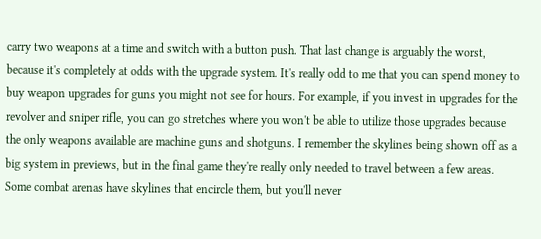carry two weapons at a time and switch with a button push. That last change is arguably the worst, because it's completely at odds with the upgrade system. It's really odd to me that you can spend money to buy weapon upgrades for guns you might not see for hours. For example, if you invest in upgrades for the revolver and sniper rifle, you can go stretches where you won't be able to utilize those upgrades because the only weapons available are machine guns and shotguns. I remember the skylines being shown off as a big system in previews, but in the final game they're really only needed to travel between a few areas. Some combat arenas have skylines that encircle them, but you'll never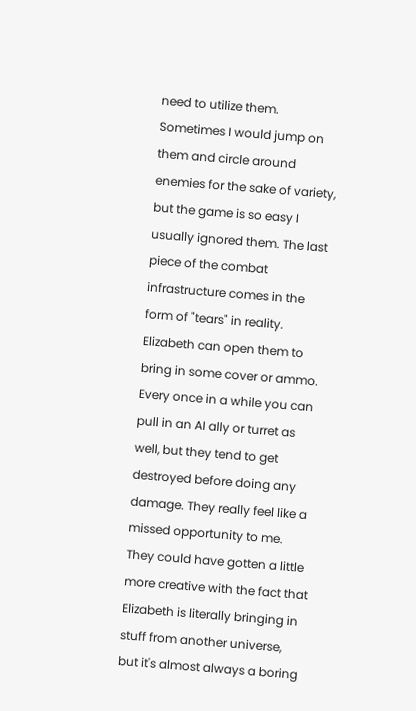need to utilize them. Sometimes I would jump on them and circle around enemies for the sake of variety, but the game is so easy I usually ignored them. The last piece of the combat infrastructure comes in the form of "tears" in reality. Elizabeth can open them to bring in some cover or ammo. Every once in a while you can pull in an AI ally or turret as well, but they tend to get destroyed before doing any damage. They really feel like a missed opportunity to me. They could have gotten a little more creative with the fact that Elizabeth is literally bringing in stuff from another universe, but it's almost always a boring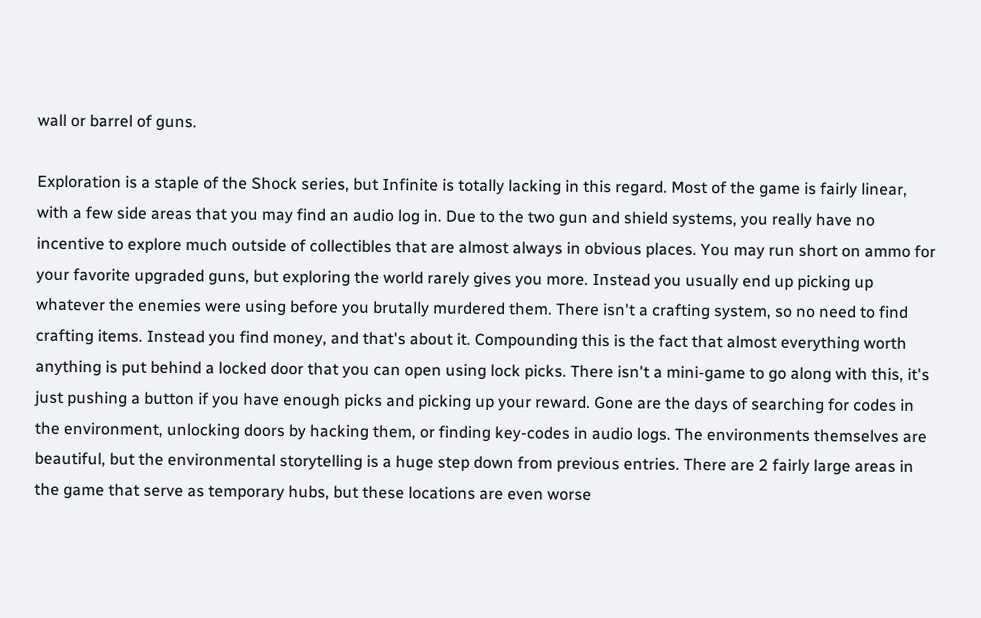wall or barrel of guns.

Exploration is a staple of the Shock series, but Infinite is totally lacking in this regard. Most of the game is fairly linear, with a few side areas that you may find an audio log in. Due to the two gun and shield systems, you really have no incentive to explore much outside of collectibles that are almost always in obvious places. You may run short on ammo for your favorite upgraded guns, but exploring the world rarely gives you more. Instead you usually end up picking up whatever the enemies were using before you brutally murdered them. There isn't a crafting system, so no need to find crafting items. Instead you find money, and that's about it. Compounding this is the fact that almost everything worth anything is put behind a locked door that you can open using lock picks. There isn't a mini-game to go along with this, it's just pushing a button if you have enough picks and picking up your reward. Gone are the days of searching for codes in the environment, unlocking doors by hacking them, or finding key-codes in audio logs. The environments themselves are beautiful, but the environmental storytelling is a huge step down from previous entries. There are 2 fairly large areas in the game that serve as temporary hubs, but these locations are even worse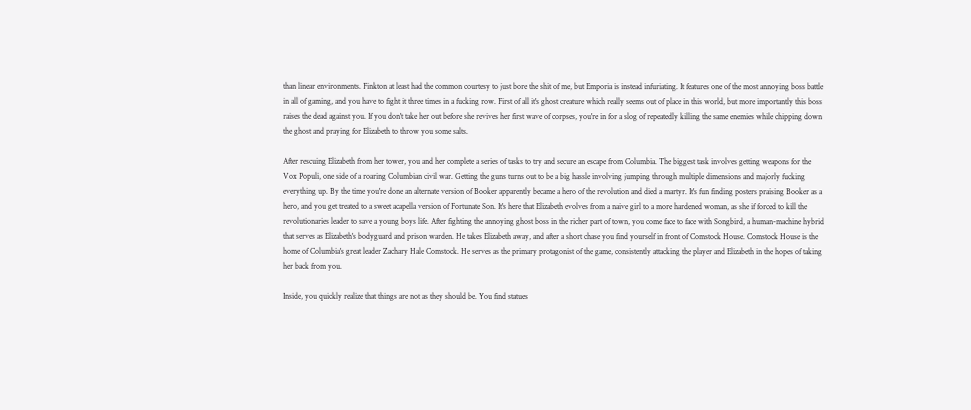than linear environments. Finkton at least had the common courtesy to just bore the shit of me, but Emporia is instead infuriating. It features one of the most annoying boss battle in all of gaming, and you have to fight it three times in a fucking row. First of all it's ghost creature which really seems out of place in this world, but more importantly this boss raises the dead against you. If you don't take her out before she revives her first wave of corpses, you're in for a slog of repeatedly killing the same enemies while chipping down the ghost and praying for Elizabeth to throw you some salts.

After rescuing Elizabeth from her tower, you and her complete a series of tasks to try and secure an escape from Columbia. The biggest task involves getting weapons for the Vox Populi, one side of a roaring Columbian civil war. Getting the guns turns out to be a big hassle involving jumping through multiple dimensions and majorly fucking everything up. By the time you're done an alternate version of Booker apparently became a hero of the revolution and died a martyr. It's fun finding posters praising Booker as a hero, and you get treated to a sweet acapella version of Fortunate Son. It's here that Elizabeth evolves from a naive girl to a more hardened woman, as she if forced to kill the revolutionaries leader to save a young boys life. After fighting the annoying ghost boss in the richer part of town, you come face to face with Songbird, a human-machine hybrid that serves as Elizabeth's bodyguard and prison warden. He takes Elizabeth away, and after a short chase you find yourself in front of Comstock House. Comstock House is the home of Columbia's great leader Zachary Hale Comstock. He serves as the primary protagonist of the game, consistently attacking the player and Elizabeth in the hopes of taking her back from you.

Inside, you quickly realize that things are not as they should be. You find statues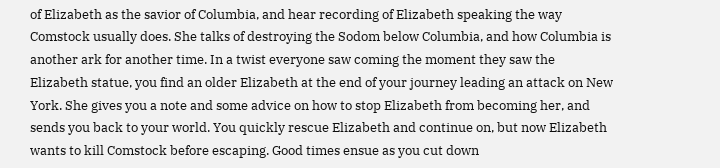of Elizabeth as the savior of Columbia, and hear recording of Elizabeth speaking the way Comstock usually does. She talks of destroying the Sodom below Columbia, and how Columbia is another ark for another time. In a twist everyone saw coming the moment they saw the Elizabeth statue, you find an older Elizabeth at the end of your journey leading an attack on New York. She gives you a note and some advice on how to stop Elizabeth from becoming her, and sends you back to your world. You quickly rescue Elizabeth and continue on, but now Elizabeth wants to kill Comstock before escaping. Good times ensue as you cut down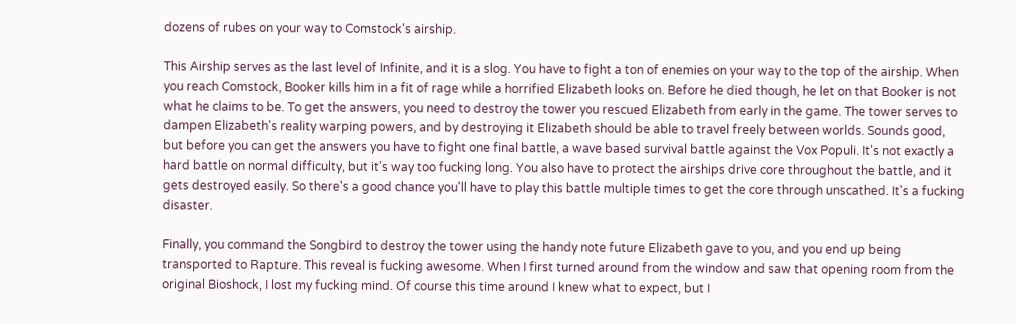dozens of rubes on your way to Comstock's airship.

This Airship serves as the last level of Infinite, and it is a slog. You have to fight a ton of enemies on your way to the top of the airship. When you reach Comstock, Booker kills him in a fit of rage while a horrified Elizabeth looks on. Before he died though, he let on that Booker is not what he claims to be. To get the answers, you need to destroy the tower you rescued Elizabeth from early in the game. The tower serves to dampen Elizabeth's reality warping powers, and by destroying it Elizabeth should be able to travel freely between worlds. Sounds good, but before you can get the answers you have to fight one final battle, a wave based survival battle against the Vox Populi. It's not exactly a hard battle on normal difficulty, but it's way too fucking long. You also have to protect the airships drive core throughout the battle, and it gets destroyed easily. So there's a good chance you'll have to play this battle multiple times to get the core through unscathed. It's a fucking disaster.

Finally, you command the Songbird to destroy the tower using the handy note future Elizabeth gave to you, and you end up being transported to Rapture. This reveal is fucking awesome. When I first turned around from the window and saw that opening room from the original Bioshock, I lost my fucking mind. Of course this time around I knew what to expect, but I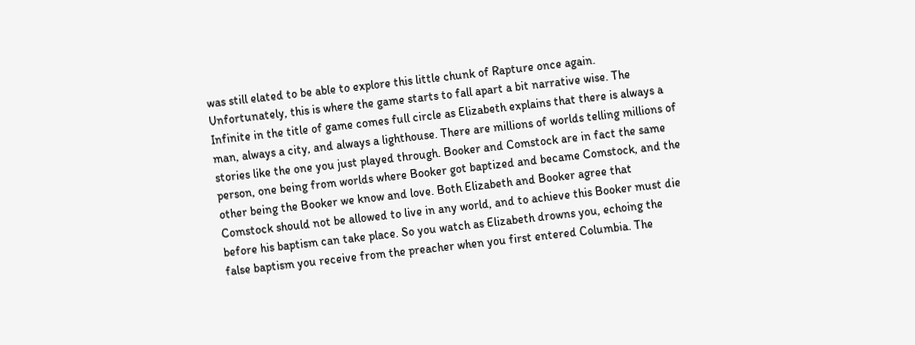was still elated to be able to explore this little chunk of Rapture once again. Unfortunately, this is where the game starts to fall apart a bit narrative wise. The Infinite in the title of game comes full circle as Elizabeth explains that there is always a man, always a city, and always a lighthouse. There are millions of worlds telling millions of stories like the one you just played through. Booker and Comstock are in fact the same person, one being from worlds where Booker got baptized and became Comstock, and the other being the Booker we know and love. Both Elizabeth and Booker agree that Comstock should not be allowed to live in any world, and to achieve this Booker must die before his baptism can take place. So you watch as Elizabeth drowns you, echoing the false baptism you receive from the preacher when you first entered Columbia. The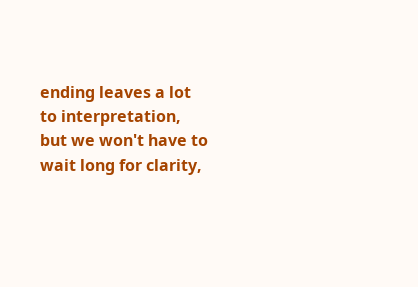ending leaves a lot to interpretation, but we won't have to wait long for clarity,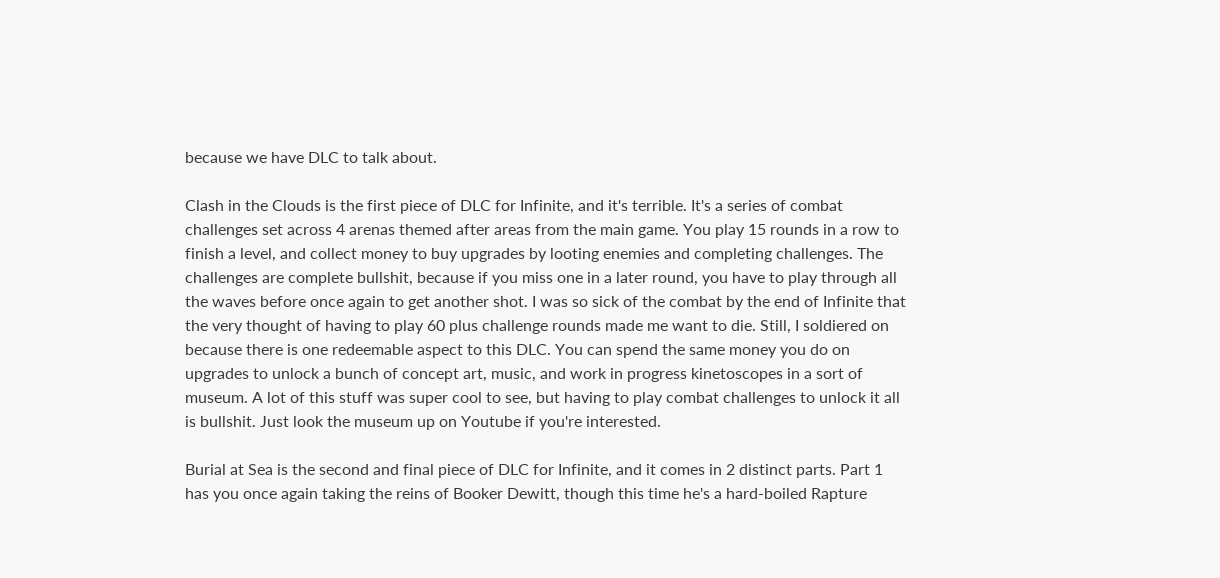because we have DLC to talk about.

Clash in the Clouds is the first piece of DLC for Infinite, and it's terrible. It's a series of combat challenges set across 4 arenas themed after areas from the main game. You play 15 rounds in a row to finish a level, and collect money to buy upgrades by looting enemies and completing challenges. The challenges are complete bullshit, because if you miss one in a later round, you have to play through all the waves before once again to get another shot. I was so sick of the combat by the end of Infinite that the very thought of having to play 60 plus challenge rounds made me want to die. Still, I soldiered on because there is one redeemable aspect to this DLC. You can spend the same money you do on upgrades to unlock a bunch of concept art, music, and work in progress kinetoscopes in a sort of museum. A lot of this stuff was super cool to see, but having to play combat challenges to unlock it all is bullshit. Just look the museum up on Youtube if you're interested.

Burial at Sea is the second and final piece of DLC for Infinite, and it comes in 2 distinct parts. Part 1 has you once again taking the reins of Booker Dewitt, though this time he's a hard-boiled Rapture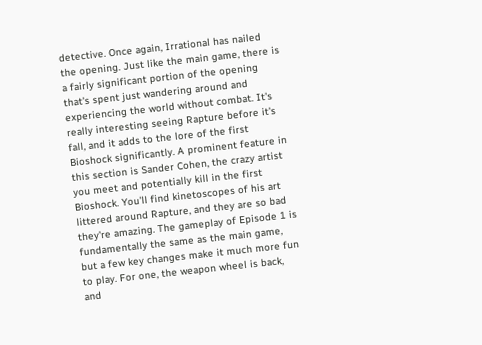detective. Once again, Irrational has nailed the opening. Just like the main game, there is a fairly significant portion of the opening that's spent just wandering around and experiencing the world without combat. It's really interesting seeing Rapture before it's fall, and it adds to the lore of the first Bioshock significantly. A prominent feature in this section is Sander Cohen, the crazy artist you meet and potentially kill in the first Bioshock. You'll find kinetoscopes of his art littered around Rapture, and they are so bad they're amazing. The gameplay of Episode 1 is fundamentally the same as the main game, but a few key changes make it much more fun to play. For one, the weapon wheel is back, and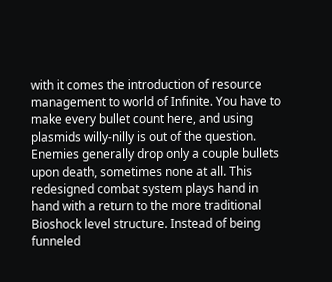with it comes the introduction of resource management to world of Infinite. You have to make every bullet count here, and using plasmids willy-nilly is out of the question. Enemies generally drop only a couple bullets upon death, sometimes none at all. This redesigned combat system plays hand in hand with a return to the more traditional Bioshock level structure. Instead of being funneled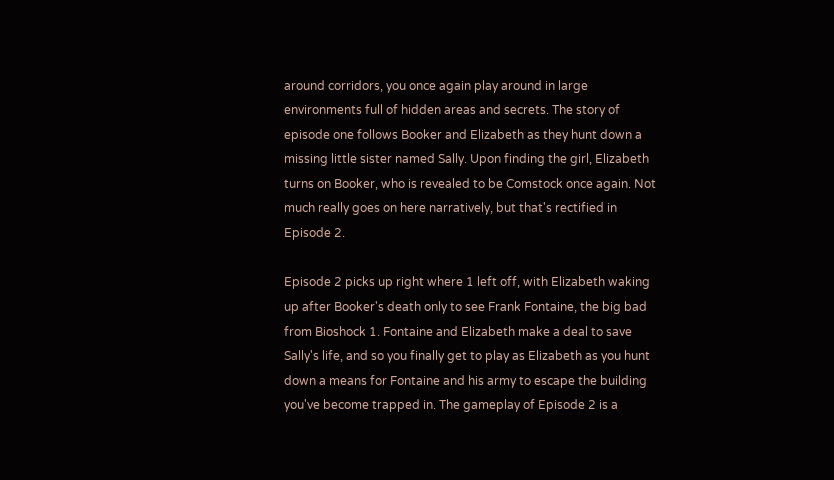around corridors, you once again play around in large environments full of hidden areas and secrets. The story of episode one follows Booker and Elizabeth as they hunt down a missing little sister named Sally. Upon finding the girl, Elizabeth turns on Booker, who is revealed to be Comstock once again. Not much really goes on here narratively, but that's rectified in Episode 2.

Episode 2 picks up right where 1 left off, with Elizabeth waking up after Booker's death only to see Frank Fontaine, the big bad from Bioshock 1. Fontaine and Elizabeth make a deal to save Sally's life, and so you finally get to play as Elizabeth as you hunt down a means for Fontaine and his army to escape the building you've become trapped in. The gameplay of Episode 2 is a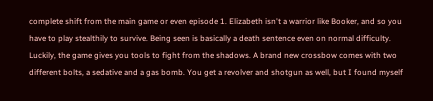complete shift from the main game or even episode 1. Elizabeth isn't a warrior like Booker, and so you have to play stealthily to survive. Being seen is basically a death sentence even on normal difficulty. Luckily, the game gives you tools to fight from the shadows. A brand new crossbow comes with two different bolts, a sedative and a gas bomb. You get a revolver and shotgun as well, but I found myself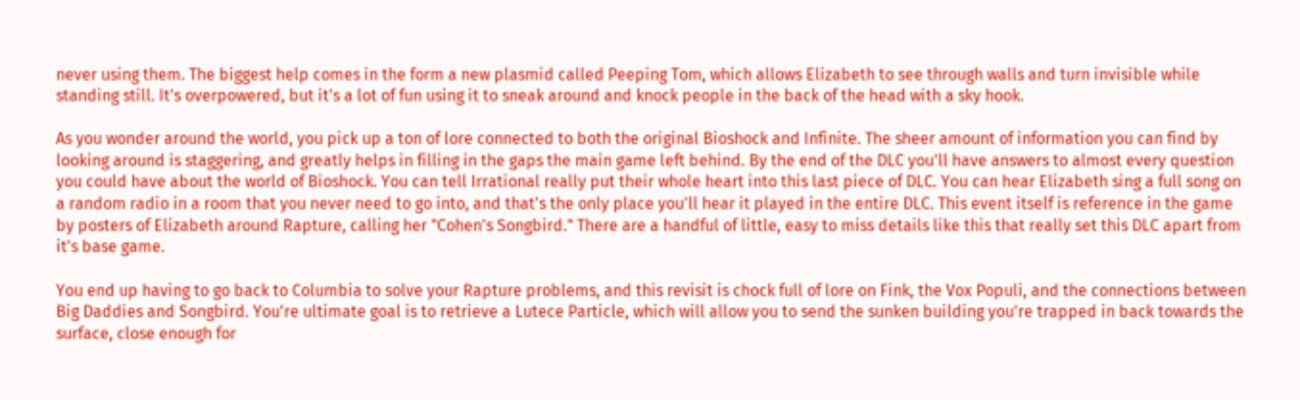never using them. The biggest help comes in the form a new plasmid called Peeping Tom, which allows Elizabeth to see through walls and turn invisible while standing still. It's overpowered, but it's a lot of fun using it to sneak around and knock people in the back of the head with a sky hook.

As you wonder around the world, you pick up a ton of lore connected to both the original Bioshock and Infinite. The sheer amount of information you can find by looking around is staggering, and greatly helps in filling in the gaps the main game left behind. By the end of the DLC you'll have answers to almost every question you could have about the world of Bioshock. You can tell Irrational really put their whole heart into this last piece of DLC. You can hear Elizabeth sing a full song on a random radio in a room that you never need to go into, and that's the only place you'll hear it played in the entire DLC. This event itself is reference in the game by posters of Elizabeth around Rapture, calling her "Cohen's Songbird." There are a handful of little, easy to miss details like this that really set this DLC apart from it's base game.

You end up having to go back to Columbia to solve your Rapture problems, and this revisit is chock full of lore on Fink, the Vox Populi, and the connections between Big Daddies and Songbird. You're ultimate goal is to retrieve a Lutece Particle, which will allow you to send the sunken building you're trapped in back towards the surface, close enough for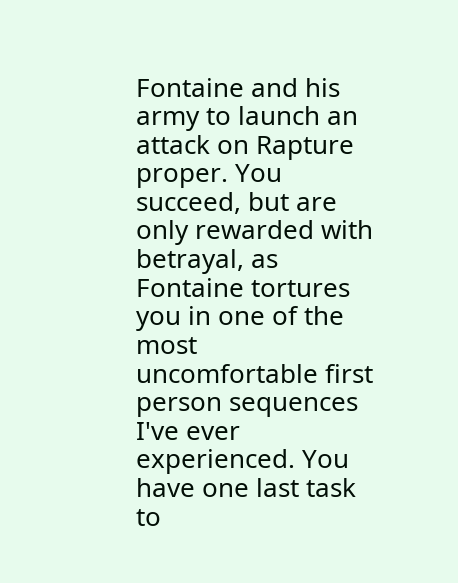Fontaine and his army to launch an attack on Rapture proper. You succeed, but are only rewarded with betrayal, as Fontaine tortures you in one of the most uncomfortable first person sequences I've ever experienced. You have one last task to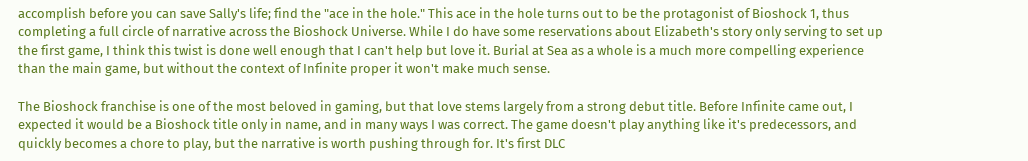accomplish before you can save Sally's life; find the "ace in the hole." This ace in the hole turns out to be the protagonist of Bioshock 1, thus completing a full circle of narrative across the Bioshock Universe. While I do have some reservations about Elizabeth's story only serving to set up the first game, I think this twist is done well enough that I can't help but love it. Burial at Sea as a whole is a much more compelling experience than the main game, but without the context of Infinite proper it won't make much sense.

The Bioshock franchise is one of the most beloved in gaming, but that love stems largely from a strong debut title. Before Infinite came out, I expected it would be a Bioshock title only in name, and in many ways I was correct. The game doesn't play anything like it's predecessors, and quickly becomes a chore to play, but the narrative is worth pushing through for. It's first DLC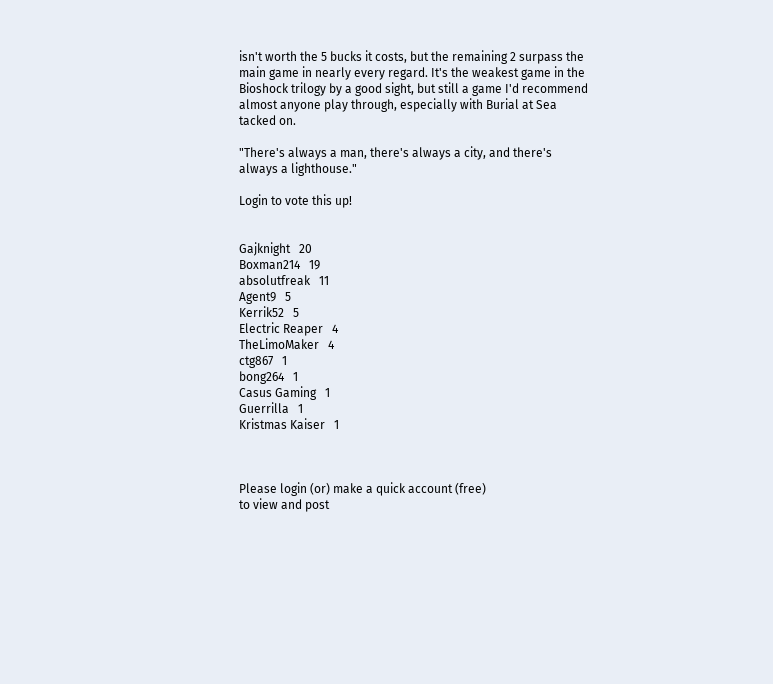isn't worth the 5 bucks it costs, but the remaining 2 surpass the main game in nearly every regard. It's the weakest game in the Bioshock trilogy by a good sight, but still a game I'd recommend almost anyone play through, especially with Burial at Sea tacked on.

"There's always a man, there's always a city, and there's always a lighthouse."

Login to vote this up!


Gajknight   20
Boxman214   19
absolutfreak   11
Agent9   5
Kerrik52   5
Electric Reaper   4
TheLimoMaker   4
ctg867   1
bong264   1
Casus Gaming   1
Guerrilla   1
Kristmas Kaiser   1



Please login (or) make a quick account (free)
to view and post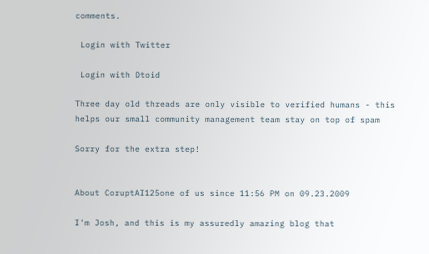comments.

 Login with Twitter

 Login with Dtoid

Three day old threads are only visible to verified humans - this helps our small community management team stay on top of spam

Sorry for the extra step!


About CoruptAI125one of us since 11:56 PM on 09.23.2009

I'm Josh, and this is my assuredly amazing blog that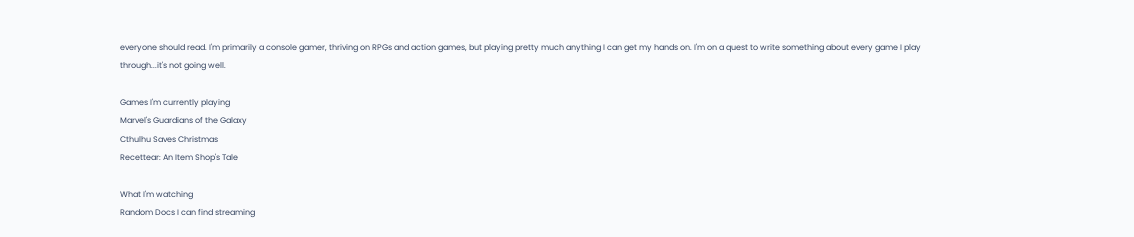everyone should read. I'm primarily a console gamer, thriving on RPGs and action games, but playing pretty much anything I can get my hands on. I'm on a quest to write something about every game I play through...it's not going well.

Games I'm currently playing
Marvel's Guardians of the Galaxy
Cthulhu Saves Christmas
Recettear: An Item Shop's Tale

What I'm watching
Random Docs I can find streaming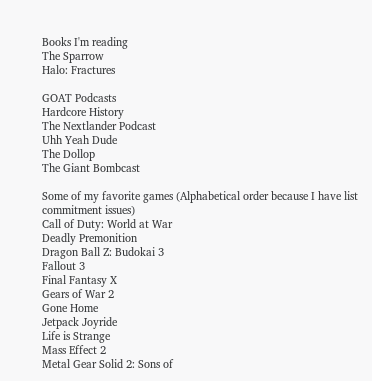Books I'm reading
The Sparrow
Halo: Fractures

GOAT Podcasts
Hardcore History
The Nextlander Podcast
Uhh Yeah Dude
The Dollop
The Giant Bombcast

Some of my favorite games (Alphabetical order because I have list commitment issues)
Call of Duty: World at War
Deadly Premonition
Dragon Ball Z: Budokai 3
Fallout 3
Final Fantasy X
Gears of War 2
Gone Home
Jetpack Joyride
Life is Strange
Mass Effect 2
Metal Gear Solid 2: Sons of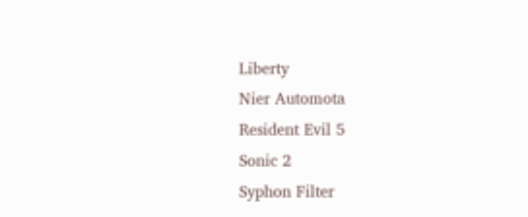Liberty
Nier Automota
Resident Evil 5
Sonic 2
Syphon Filter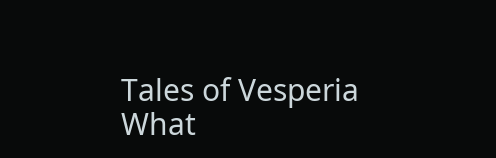Tales of Vesperia
What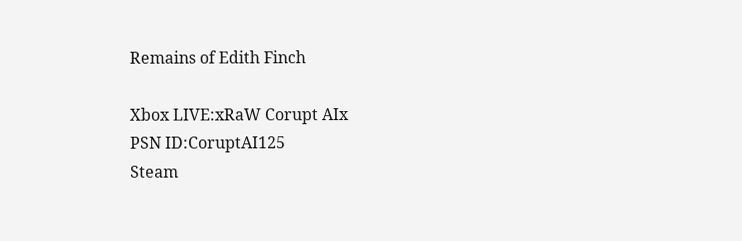Remains of Edith Finch

Xbox LIVE:xRaW Corupt AIx
PSN ID:CoruptAI125
Steam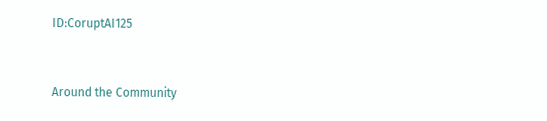ID:CoruptAI125


Around the Community